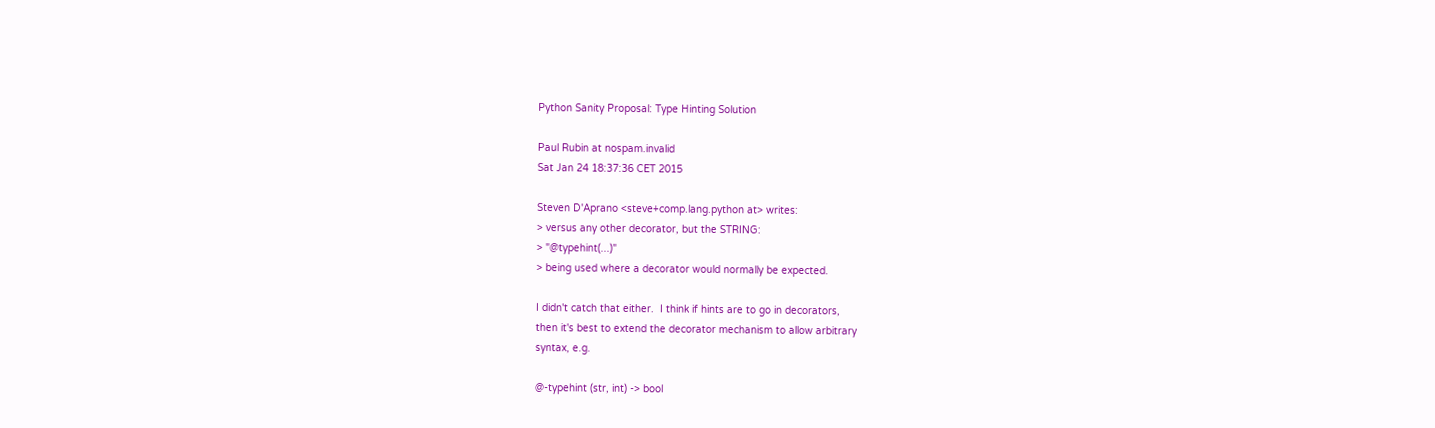Python Sanity Proposal: Type Hinting Solution

Paul Rubin at nospam.invalid
Sat Jan 24 18:37:36 CET 2015

Steven D'Aprano <steve+comp.lang.python at> writes:
> versus any other decorator, but the STRING:
> "@typehint(...)"
> being used where a decorator would normally be expected.

I didn't catch that either.  I think if hints are to go in decorators,
then it's best to extend the decorator mechanism to allow arbitrary
syntax, e.g.

@-typehint (str, int) -> bool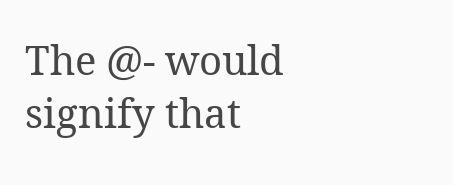The @- would signify that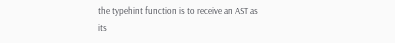the typehint function is to receive an AST as
its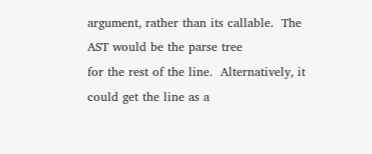argument, rather than its callable.  The AST would be the parse tree
for the rest of the line.  Alternatively, it could get the line as a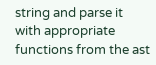string and parse it with appropriate functions from the ast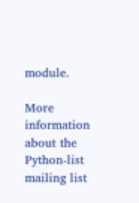module.

More information about the Python-list mailing list